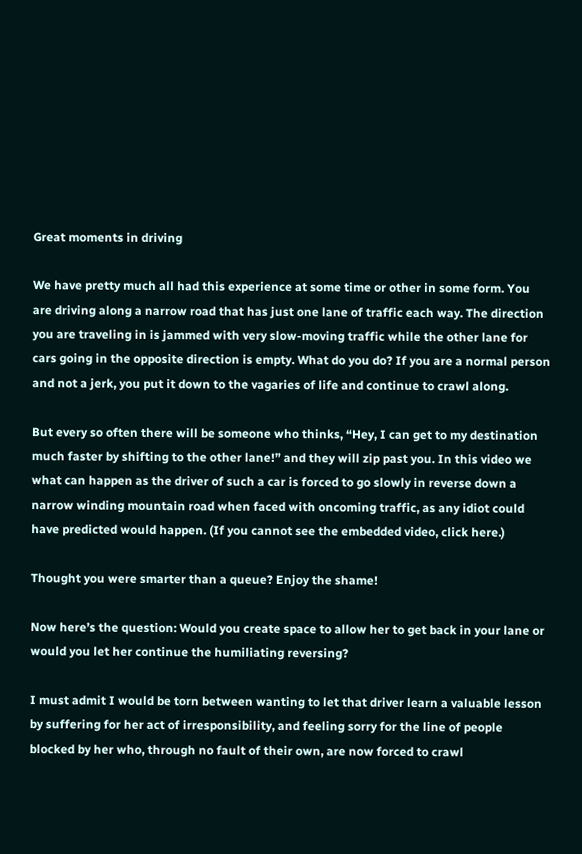Great moments in driving

We have pretty much all had this experience at some time or other in some form. You are driving along a narrow road that has just one lane of traffic each way. The direction you are traveling in is jammed with very slow-moving traffic while the other lane for cars going in the opposite direction is empty. What do you do? If you are a normal person and not a jerk, you put it down to the vagaries of life and continue to crawl along.

But every so often there will be someone who thinks, “Hey, I can get to my destination much faster by shifting to the other lane!” and they will zip past you. In this video we what can happen as the driver of such a car is forced to go slowly in reverse down a narrow winding mountain road when faced with oncoming traffic, as any idiot could have predicted would happen. (If you cannot see the embedded video, click here.)

Thought you were smarter than a queue? Enjoy the shame!

Now here’s the question: Would you create space to allow her to get back in your lane or would you let her continue the humiliating reversing?

I must admit I would be torn between wanting to let that driver learn a valuable lesson by suffering for her act of irresponsibility, and feeling sorry for the line of people blocked by her who, through no fault of their own, are now forced to crawl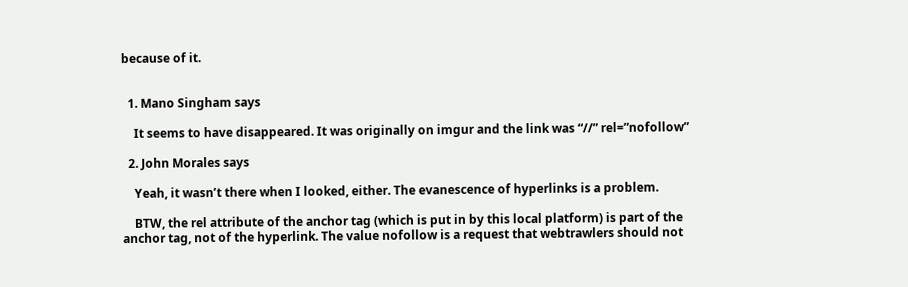because of it.


  1. Mano Singham says

    It seems to have disappeared. It was originally on imgur and the link was “//” rel=”nofollow”

  2. John Morales says

    Yeah, it wasn’t there when I looked, either. The evanescence of hyperlinks is a problem.

    BTW, the rel attribute of the anchor tag (which is put in by this local platform) is part of the anchor tag, not of the hyperlink. The value nofollow is a request that webtrawlers should not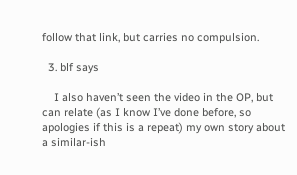follow that link, but carries no compulsion.

  3. blf says

    I also haven’t seen the video in the OP, but can relate (as I know I’ve done before, so apologies if this is a repeat) my own story about a similar-ish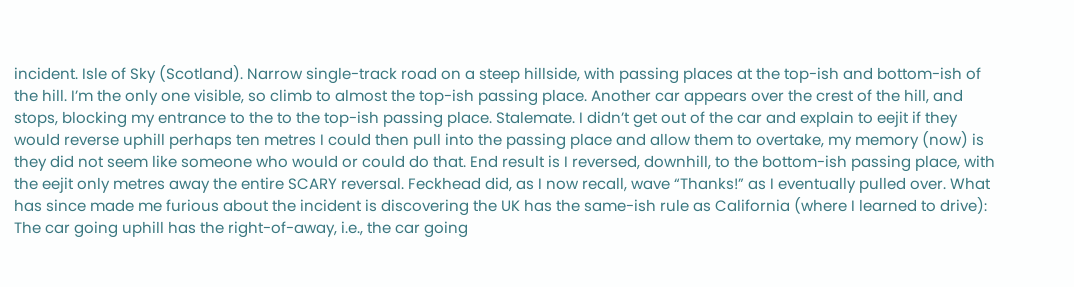incident. Isle of Sky (Scotland). Narrow single-track road on a steep hillside, with passing places at the top-ish and bottom-ish of the hill. I’m the only one visible, so climb to almost the top-ish passing place. Another car appears over the crest of the hill, and stops, blocking my entrance to the to the top-ish passing place. Stalemate. I didn’t get out of the car and explain to eejit if they would reverse uphill perhaps ten metres I could then pull into the passing place and allow them to overtake, my memory (now) is they did not seem like someone who would or could do that. End result is I reversed, downhill, to the bottom-ish passing place, with the eejit only metres away the entire SCARY reversal. Feckhead did, as I now recall, wave “Thanks!” as I eventually pulled over. What has since made me furious about the incident is discovering the UK has the same-ish rule as California (where I learned to drive): The car going uphill has the right-of-away, i.e., the car going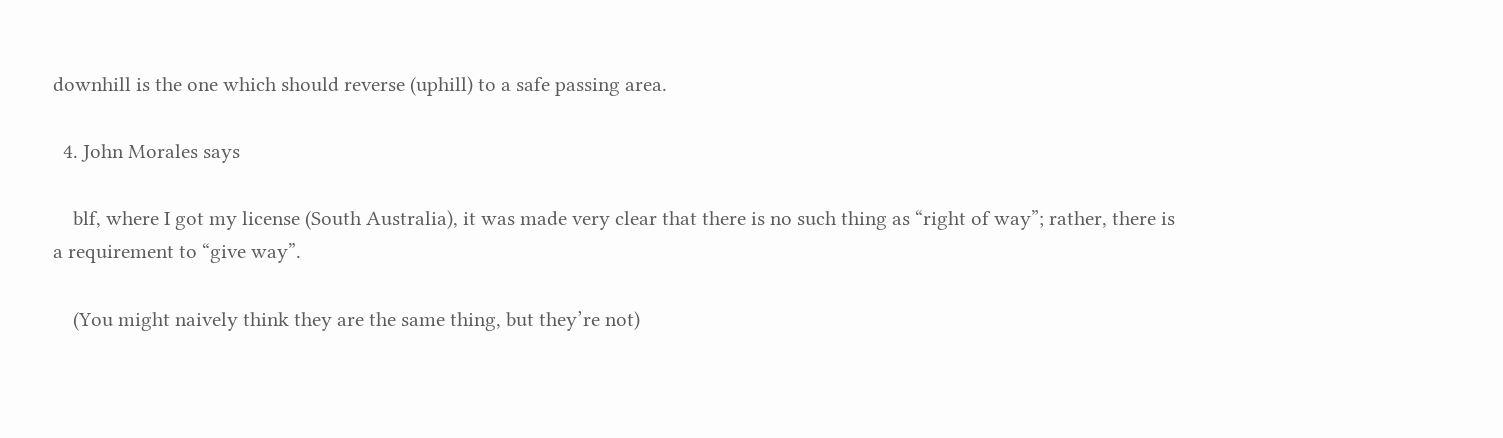downhill is the one which should reverse (uphill) to a safe passing area.

  4. John Morales says

    blf, where I got my license (South Australia), it was made very clear that there is no such thing as “right of way”; rather, there is a requirement to “give way”.

    (You might naively think they are the same thing, but they’re not)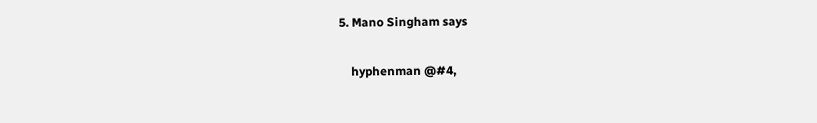5. Mano Singham says

    hyphenman @#4,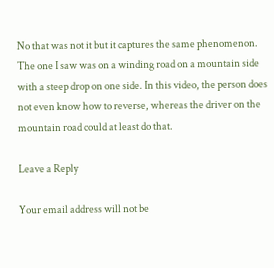No that was not it but it captures the same phenomenon. The one I saw was on a winding road on a mountain side with a steep drop on one side. In this video, the person does not even know how to reverse, whereas the driver on the mountain road could at least do that.

Leave a Reply

Your email address will not be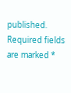published. Required fields are marked *